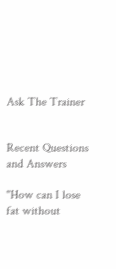Ask The Trainer


Recent Questions and Answers

"How can I lose fat without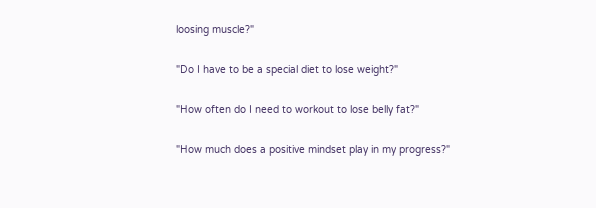loosing muscle?"

"Do I have to be a special diet to lose weight?"

"How often do I need to workout to lose belly fat?"

"How much does a positive mindset play in my progress?"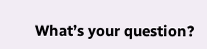What’s your question?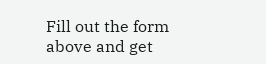Fill out the form above and get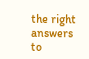the right answers to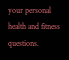your personal health and fitness questions.